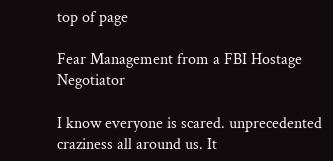top of page

Fear Management from a FBI Hostage Negotiator

I know everyone is scared. unprecedented craziness all around us. It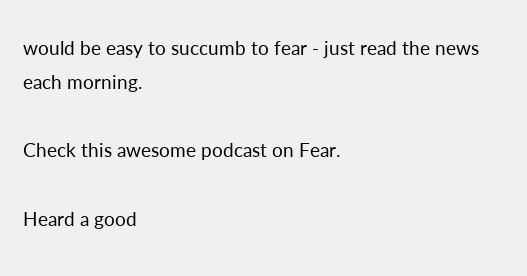would be easy to succumb to fear - just read the news each morning.

Check this awesome podcast on Fear.

Heard a good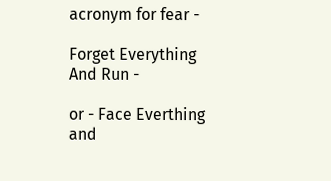acronym for fear -

Forget Everything And Run -

or - Face Everthing and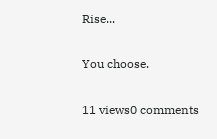Rise...

You choose.

11 views0 comments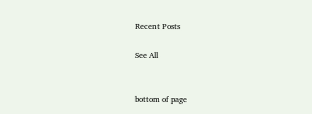Recent Posts

See All


bottom of page